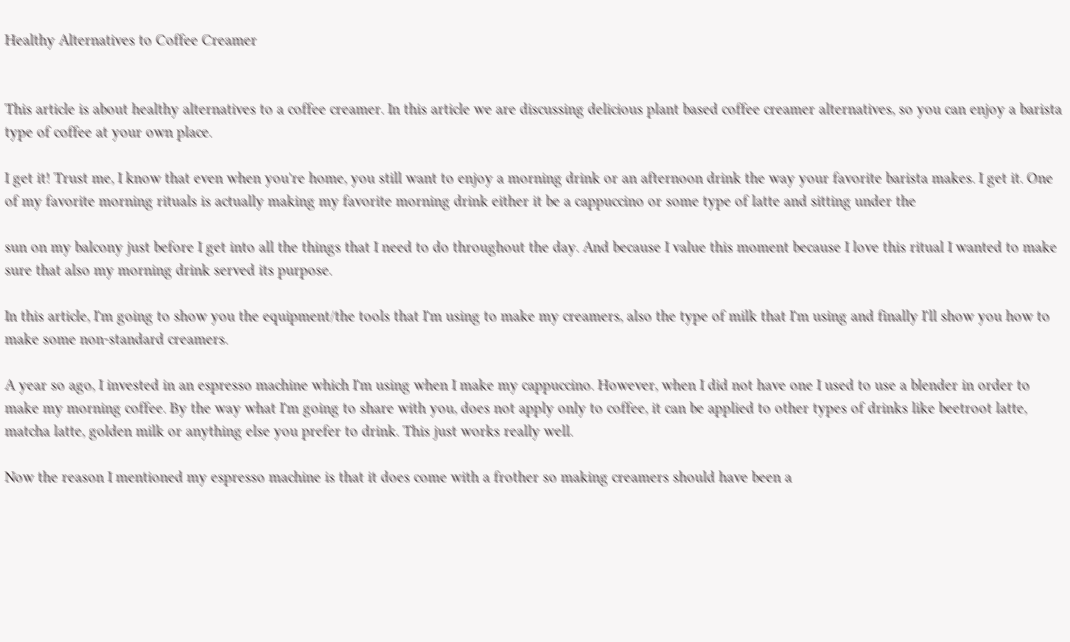Healthy Alternatives to Coffee Creamer


This article is about healthy alternatives to a coffee creamer. In this article we are discussing delicious plant based coffee creamer alternatives, so you can enjoy a barista type of coffee at your own place.

I get it! Trust me, I know that even when you're home, you still want to enjoy a morning drink or an afternoon drink the way your favorite barista makes. I get it. One of my favorite morning rituals is actually making my favorite morning drink either it be a cappuccino or some type of latte and sitting under the

sun on my balcony just before I get into all the things that I need to do throughout the day. And because I value this moment because I love this ritual I wanted to make sure that also my morning drink served its purpose.

In this article, I'm going to show you the equipment/the tools that I'm using to make my creamers, also the type of milk that I'm using and finally I'll show you how to make some non-standard creamers.

A year so ago, I invested in an espresso machine which I'm using when I make my cappuccino. However, when I did not have one I used to use a blender in order to make my morning coffee. By the way what I'm going to share with you, does not apply only to coffee, it can be applied to other types of drinks like beetroot latte, matcha latte, golden milk or anything else you prefer to drink. This just works really well.

Now the reason I mentioned my espresso machine is that it does come with a frother so making creamers should have been a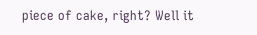piece of cake, right? Well it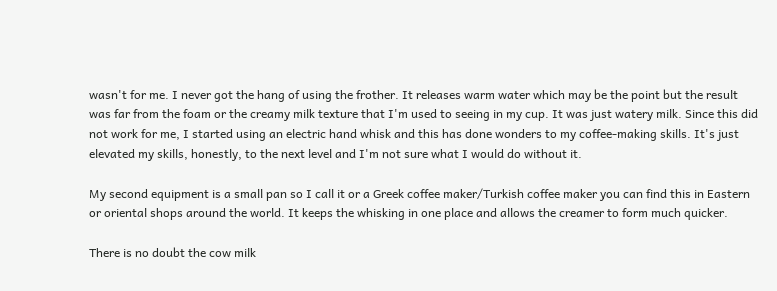wasn't for me. I never got the hang of using the frother. It releases warm water which may be the point but the result was far from the foam or the creamy milk texture that I'm used to seeing in my cup. It was just watery milk. Since this did not work for me, I started using an electric hand whisk and this has done wonders to my coffee-making skills. It's just elevated my skills, honestly, to the next level and I'm not sure what I would do without it.

My second equipment is a small pan so I call it or a Greek coffee maker/Turkish coffee maker you can find this in Eastern or oriental shops around the world. It keeps the whisking in one place and allows the creamer to form much quicker.

There is no doubt the cow milk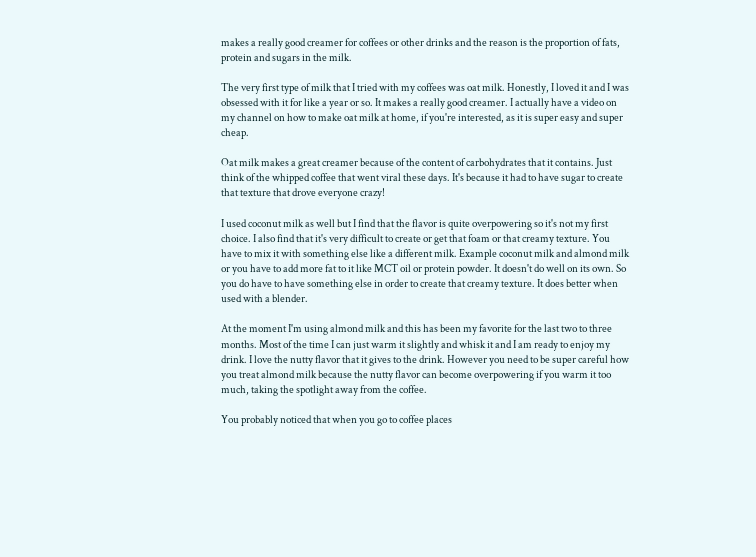makes a really good creamer for coffees or other drinks and the reason is the proportion of fats, protein and sugars in the milk.

The very first type of milk that I tried with my coffees was oat milk. Honestly, I loved it and I was obsessed with it for like a year or so. It makes a really good creamer. I actually have a video on my channel on how to make oat milk at home, if you're interested, as it is super easy and super cheap.

Oat milk makes a great creamer because of the content of carbohydrates that it contains. Just think of the whipped coffee that went viral these days. It's because it had to have sugar to create that texture that drove everyone crazy!

I used coconut milk as well but I find that the flavor is quite overpowering so it's not my first choice. I also find that it's very difficult to create or get that foam or that creamy texture. You have to mix it with something else like a different milk. Example coconut milk and almond milk or you have to add more fat to it like MCT oil or protein powder. It doesn't do well on its own. So you do have to have something else in order to create that creamy texture. It does better when used with a blender.

At the moment I'm using almond milk and this has been my favorite for the last two to three months. Most of the time I can just warm it slightly and whisk it and I am ready to enjoy my drink. I love the nutty flavor that it gives to the drink. However you need to be super careful how you treat almond milk because the nutty flavor can become overpowering if you warm it too much, taking the spotlight away from the coffee.

You probably noticed that when you go to coffee places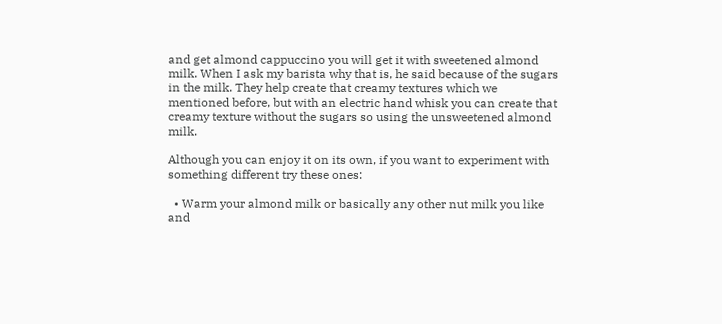and get almond cappuccino you will get it with sweetened almond milk. When I ask my barista why that is, he said because of the sugars in the milk. They help create that creamy textures which we mentioned before, but with an electric hand whisk you can create that creamy texture without the sugars so using the unsweetened almond milk.

Although you can enjoy it on its own, if you want to experiment with something different try these ones:

  • Warm your almond milk or basically any other nut milk you like and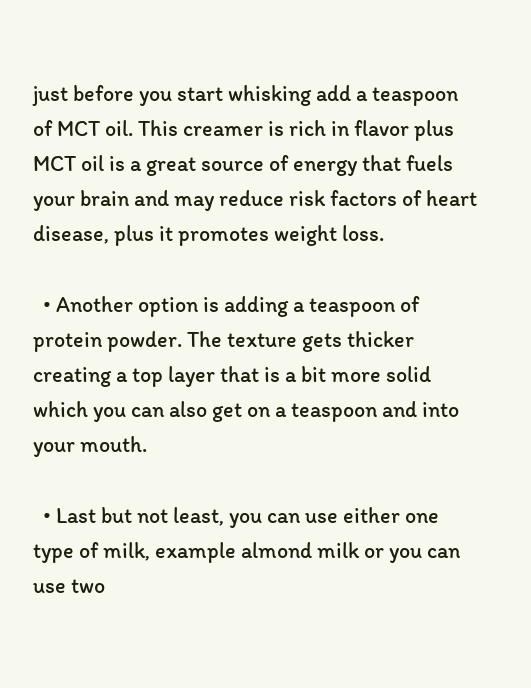just before you start whisking add a teaspoon of MCT oil. This creamer is rich in flavor plus MCT oil is a great source of energy that fuels your brain and may reduce risk factors of heart disease, plus it promotes weight loss.

  • Another option is adding a teaspoon of protein powder. The texture gets thicker creating a top layer that is a bit more solid which you can also get on a teaspoon and into your mouth.

  • Last but not least, you can use either one type of milk, example almond milk or you can use two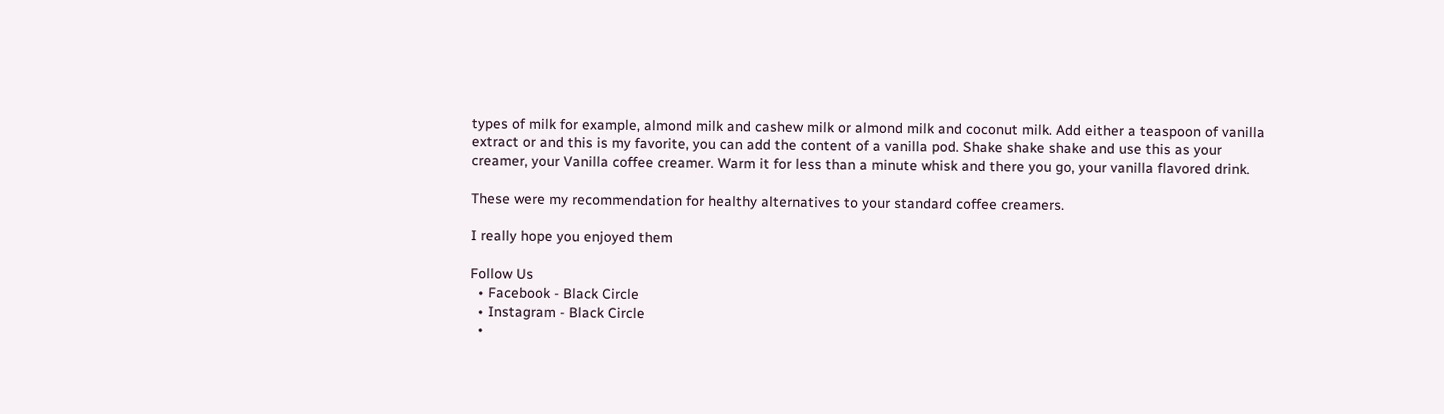types of milk for example, almond milk and cashew milk or almond milk and coconut milk. Add either a teaspoon of vanilla extract or and this is my favorite, you can add the content of a vanilla pod. Shake shake shake and use this as your creamer, your Vanilla coffee creamer. Warm it for less than a minute whisk and there you go, your vanilla flavored drink.

These were my recommendation for healthy alternatives to your standard coffee creamers.

I really hope you enjoyed them

Follow Us
  • Facebook - Black Circle
  • Instagram - Black Circle
  •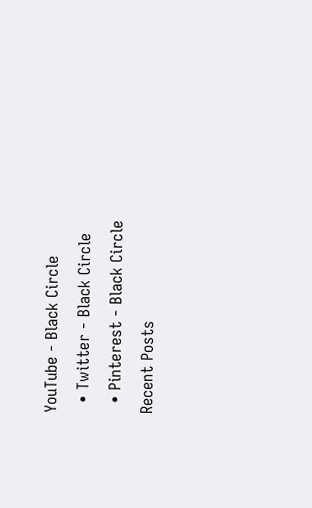YouTube - Black Circle
  • Twitter - Black Circle
  • Pinterest - Black Circle
Recent Posts